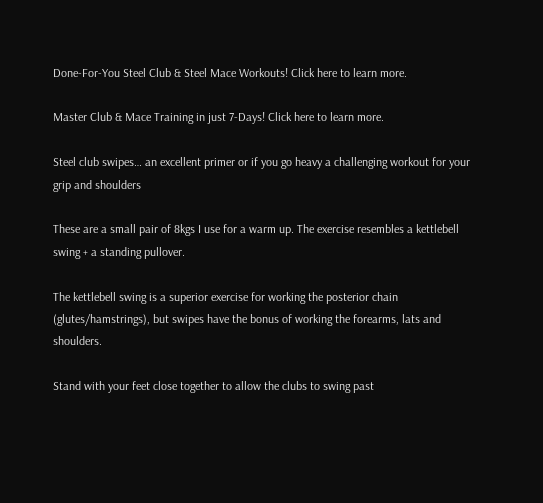Done-For-You Steel Club & Steel Mace Workouts! Click here to learn more.

Master Club & Mace Training in just 7-Days! Click here to learn more.

Steel club swipes… an excellent primer or if you go heavy a challenging workout for your grip and shoulders

These are a small pair of 8kgs I use for a warm up. The exercise resembles a kettlebell swing + a standing pullover.

The kettlebell swing is a superior exercise for working the posterior chain (glutes/hamstrings), but swipes have the bonus of working the forearms, lats and shoulders.

Stand with your feet close together to allow the clubs to swing past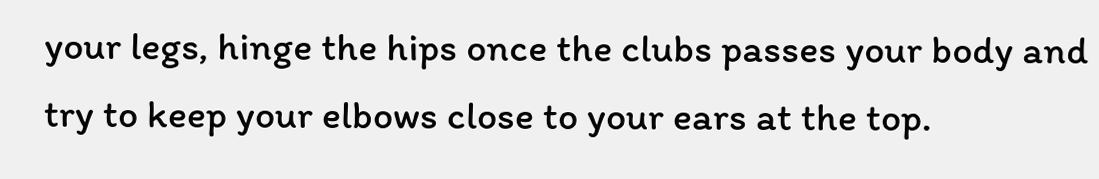your legs, hinge the hips once the clubs passes your body and try to keep your elbows close to your ears at the top.